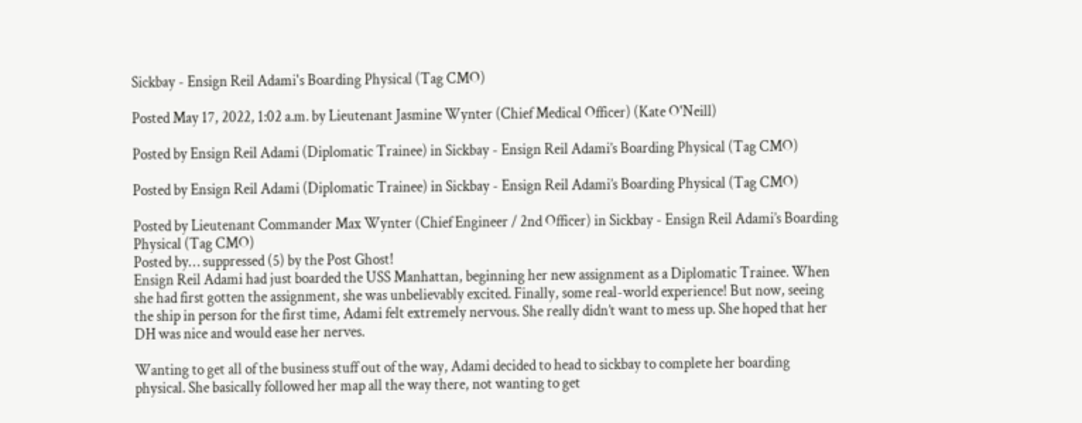Sickbay - Ensign Reil Adami's Boarding Physical (Tag CMO)

Posted May 17, 2022, 1:02 a.m. by Lieutenant Jasmine Wynter (Chief Medical Officer) (Kate O'Neill)

Posted by Ensign Reil Adami (Diplomatic Trainee) in Sickbay - Ensign Reil Adami’s Boarding Physical (Tag CMO)

Posted by Ensign Reil Adami (Diplomatic Trainee) in Sickbay - Ensign Reil Adami’s Boarding Physical (Tag CMO)

Posted by Lieutenant Commander Max Wynter (Chief Engineer / 2nd Officer) in Sickbay - Ensign Reil Adami’s Boarding Physical (Tag CMO)
Posted by… suppressed (5) by the Post Ghost!
Ensign Reil Adami had just boarded the USS Manhattan, beginning her new assignment as a Diplomatic Trainee. When she had first gotten the assignment, she was unbelievably excited. Finally, some real-world experience! But now, seeing the ship in person for the first time, Adami felt extremely nervous. She really didn’t want to mess up. She hoped that her DH was nice and would ease her nerves.

Wanting to get all of the business stuff out of the way, Adami decided to head to sickbay to complete her boarding physical. She basically followed her map all the way there, not wanting to get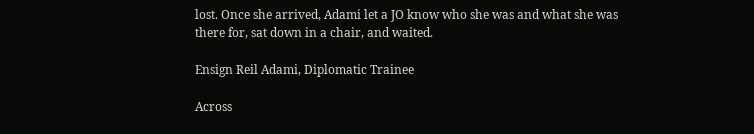lost. Once she arrived, Adami let a JO know who she was and what she was there for, sat down in a chair, and waited.

Ensign Reil Adami, Diplomatic Trainee

Across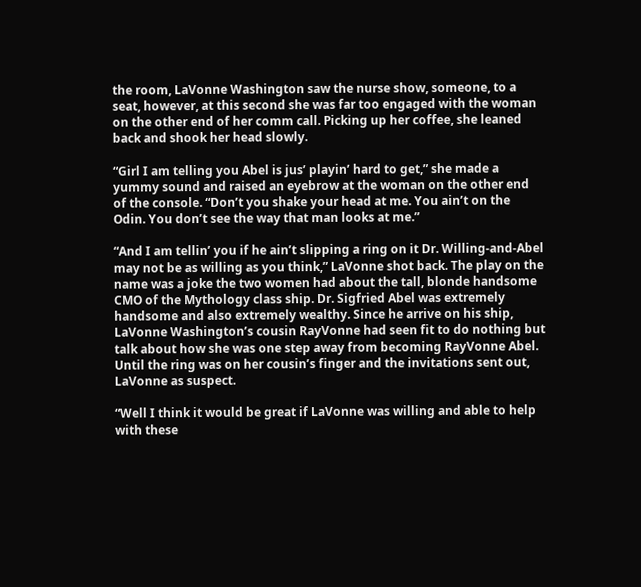the room, LaVonne Washington saw the nurse show, someone, to a seat, however, at this second she was far too engaged with the woman on the other end of her comm call. Picking up her coffee, she leaned back and shook her head slowly.

“Girl I am telling you Abel is jus’ playin’ hard to get,” she made a yummy sound and raised an eyebrow at the woman on the other end of the console. “Don’t you shake your head at me. You ain’t on the Odin. You don’t see the way that man looks at me.”

“And I am tellin’ you if he ain’t slipping a ring on it Dr. Willing-and-Abel may not be as willing as you think,” LaVonne shot back. The play on the name was a joke the two women had about the tall, blonde handsome CMO of the Mythology class ship. Dr. Sigfried Abel was extremely handsome and also extremely wealthy. Since he arrive on his ship, LaVonne Washington’s cousin RayVonne had seen fit to do nothing but talk about how she was one step away from becoming RayVonne Abel. Until the ring was on her cousin’s finger and the invitations sent out, LaVonne as suspect.

“Well I think it would be great if LaVonne was willing and able to help with these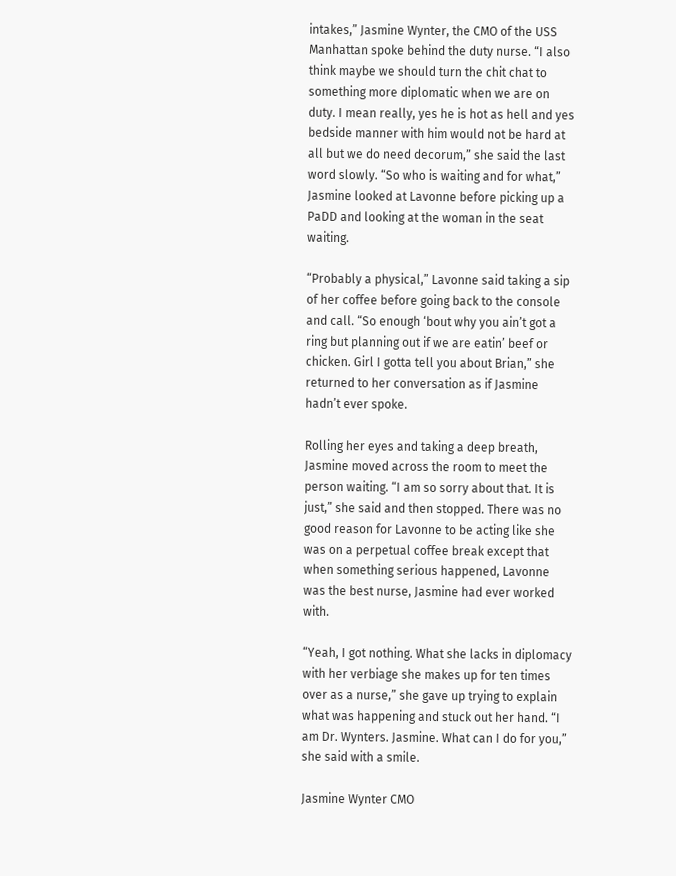intakes,” Jasmine Wynter, the CMO of the USS Manhattan spoke behind the duty nurse. “I also think maybe we should turn the chit chat to something more diplomatic when we are on duty. I mean really, yes he is hot as hell and yes bedside manner with him would not be hard at all but we do need decorum,” she said the last word slowly. “So who is waiting and for what,” Jasmine looked at Lavonne before picking up a PaDD and looking at the woman in the seat waiting.

“Probably a physical,” Lavonne said taking a sip of her coffee before going back to the console and call. “So enough ‘bout why you ain’t got a ring but planning out if we are eatin’ beef or chicken. Girl I gotta tell you about Brian,” she returned to her conversation as if Jasmine hadn’t ever spoke.

Rolling her eyes and taking a deep breath, Jasmine moved across the room to meet the person waiting. “I am so sorry about that. It is just,” she said and then stopped. There was no good reason for Lavonne to be acting like she was on a perpetual coffee break except that when something serious happened, Lavonne was the best nurse, Jasmine had ever worked with.

“Yeah, I got nothing. What she lacks in diplomacy with her verbiage she makes up for ten times over as a nurse,” she gave up trying to explain what was happening and stuck out her hand. “I am Dr. Wynters. Jasmine. What can I do for you,” she said with a smile.

Jasmine Wynter CMO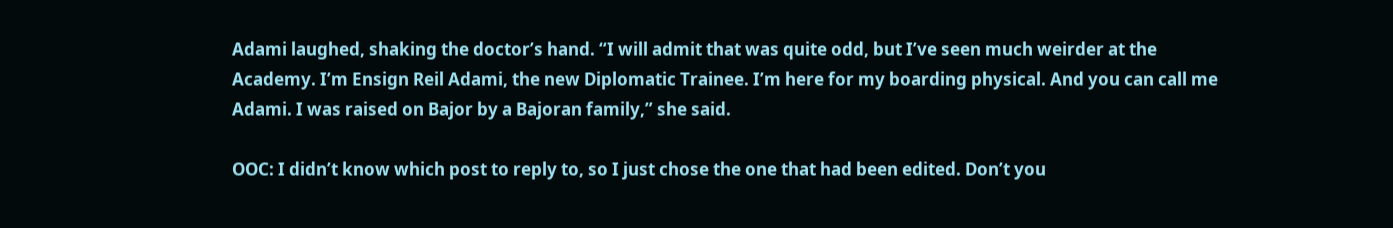Adami laughed, shaking the doctor’s hand. “I will admit that was quite odd, but I’ve seen much weirder at the Academy. I’m Ensign Reil Adami, the new Diplomatic Trainee. I’m here for my boarding physical. And you can call me Adami. I was raised on Bajor by a Bajoran family,” she said.

OOC: I didn’t know which post to reply to, so I just chose the one that had been edited. Don’t you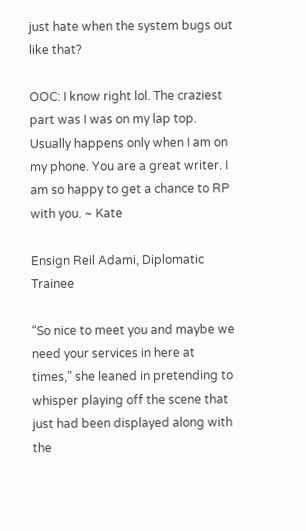just hate when the system bugs out like that?

OOC: I know right lol. The craziest part was I was on my lap top. Usually happens only when I am on my phone. You are a great writer. I am so happy to get a chance to RP with you. ~ Kate

Ensign Reil Adami, Diplomatic Trainee

“So nice to meet you and maybe we need your services in here at times,” she leaned in pretending to whisper playing off the scene that just had been displayed along with the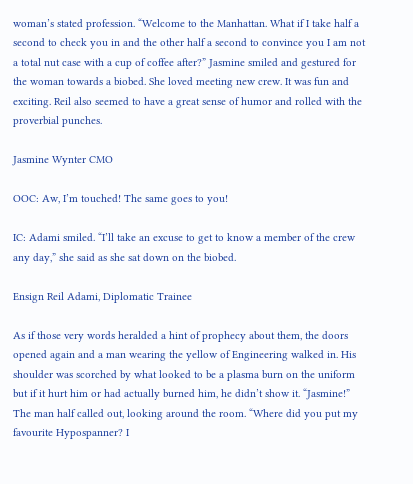woman’s stated profession. “Welcome to the Manhattan. What if I take half a second to check you in and the other half a second to convince you I am not a total nut case with a cup of coffee after?” Jasmine smiled and gestured for the woman towards a biobed. She loved meeting new crew. It was fun and exciting. Reil also seemed to have a great sense of humor and rolled with the proverbial punches.

Jasmine Wynter CMO

OOC: Aw, I’m touched! The same goes to you!

IC: Adami smiled. “I’ll take an excuse to get to know a member of the crew any day,” she said as she sat down on the biobed.

Ensign Reil Adami, Diplomatic Trainee

As if those very words heralded a hint of prophecy about them, the doors opened again and a man wearing the yellow of Engineering walked in. His shoulder was scorched by what looked to be a plasma burn on the uniform but if it hurt him or had actually burned him, he didn’t show it. “Jasmine!” The man half called out, looking around the room. “Where did you put my favourite Hypospanner? I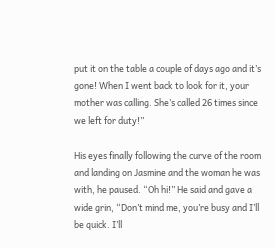put it on the table a couple of days ago and it’s gone! When I went back to look for it, your mother was calling. She’s called 26 times since we left for duty!”

His eyes finally following the curve of the room and landing on Jasmine and the woman he was with, he paused. “Oh hi!” He said and gave a wide grin, “Don’t mind me, you’re busy and I’ll be quick. I’ll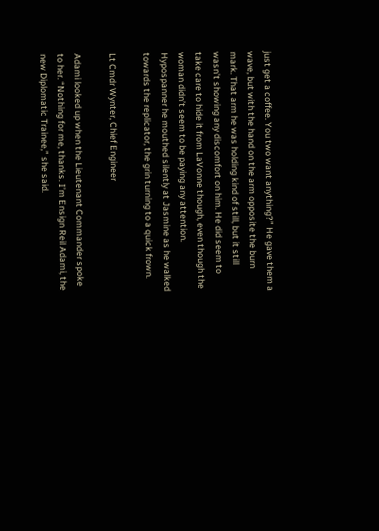just get a coffee. You two want anything?” He gave them a wave, but with the hand on the arm opposite the burn mark. That arm he was holding kind of still, but it still wasn’t showing any discomfort on him. He did seem to take care to hide it from LaVonne though, even though the woman didn’t seem to be paying any attention. Hypospanner he mouthed silently at Jasmine as he walked towards the replicator, the grin turning to a quick frown.

Lt Cmdr Wynter, Chief Engineer

Adami looked up when the Lieutenant Commander spoke to her. “Nothing for me, thanks. I’m Ensign Reil Adami, the new Diplomatic Trainee,” she said.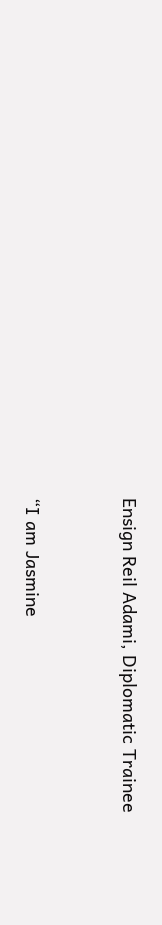Ensign Reil Adami, Diplomatic Trainee


“I am Jasmine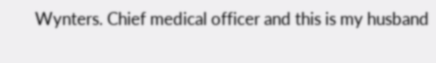Wynters. Chief medical officer and this is my husband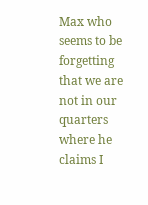Max who seems to be forgetting that we are not in our quarters where he claims I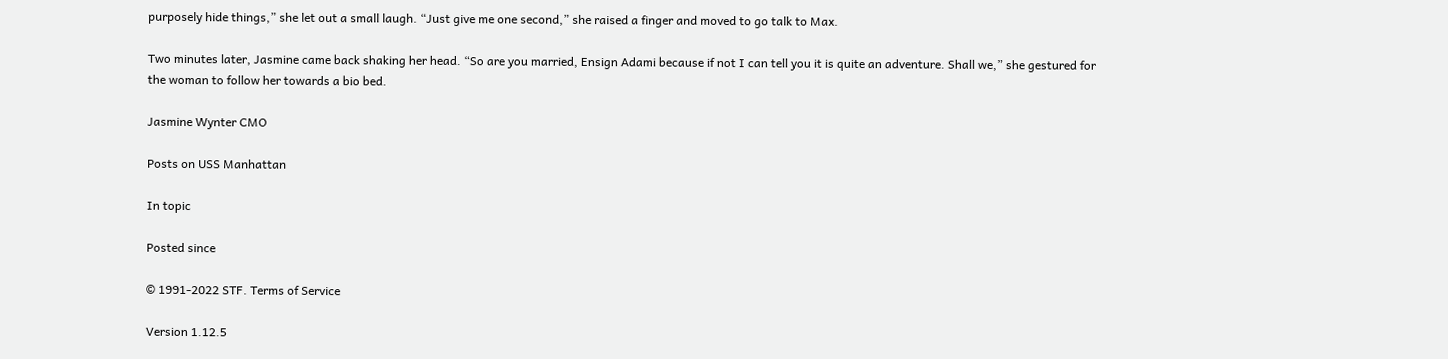purposely hide things,” she let out a small laugh. “Just give me one second,” she raised a finger and moved to go talk to Max.

Two minutes later, Jasmine came back shaking her head. “So are you married, Ensign Adami because if not I can tell you it is quite an adventure. Shall we,” she gestured for the woman to follow her towards a bio bed.

Jasmine Wynter CMO

Posts on USS Manhattan

In topic

Posted since

© 1991-2022 STF. Terms of Service

Version 1.12.5